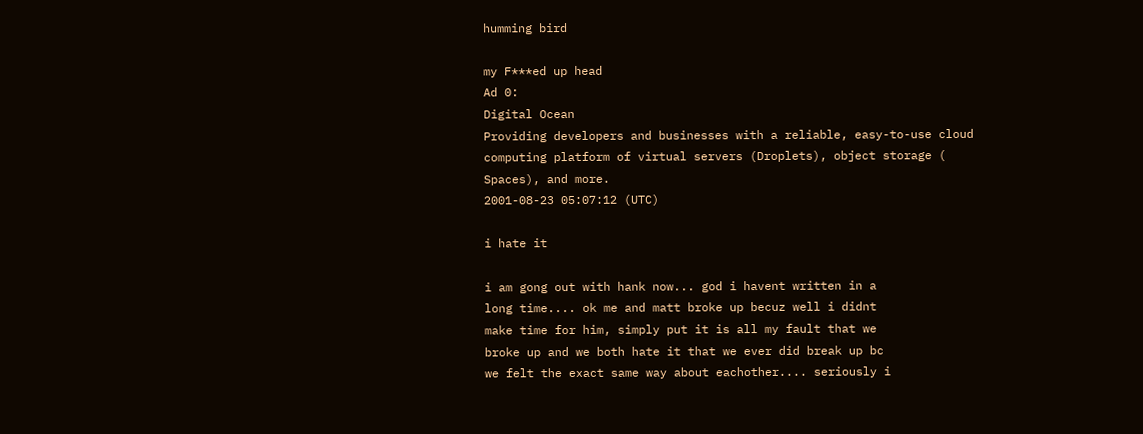humming bird

my F***ed up head
Ad 0:
Digital Ocean
Providing developers and businesses with a reliable, easy-to-use cloud computing platform of virtual servers (Droplets), object storage ( Spaces), and more.
2001-08-23 05:07:12 (UTC)

i hate it

i am gong out with hank now... god i havent written in a
long time.... ok me and matt broke up becuz well i didnt
make time for him, simply put it is all my fault that we
broke up and we both hate it that we ever did break up bc
we felt the exact same way about eachother.... seriously i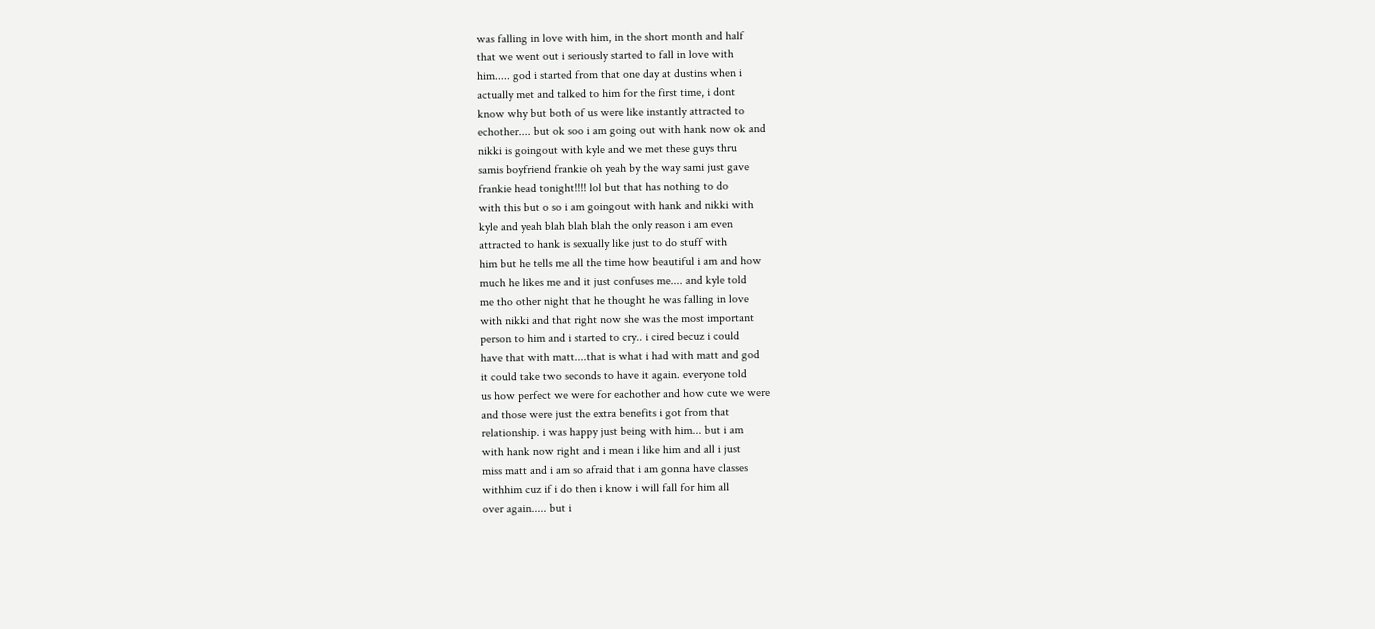was falling in love with him, in the short month and half
that we went out i seriously started to fall in love with
him..... god i started from that one day at dustins when i
actually met and talked to him for the first time, i dont
know why but both of us were like instantly attracted to
echother.... but ok soo i am going out with hank now ok and
nikki is goingout with kyle and we met these guys thru
samis boyfriend frankie oh yeah by the way sami just gave
frankie head tonight!!!! lol but that has nothing to do
with this but o so i am goingout with hank and nikki with
kyle and yeah blah blah blah the only reason i am even
attracted to hank is sexually like just to do stuff with
him but he tells me all the time how beautiful i am and how
much he likes me and it just confuses me.... and kyle told
me tho other night that he thought he was falling in love
with nikki and that right now she was the most important
person to him and i started to cry.. i cired becuz i could
have that with matt....that is what i had with matt and god
it could take two seconds to have it again. everyone told
us how perfect we were for eachother and how cute we were
and those were just the extra benefits i got from that
relationship. i was happy just being with him... but i am
with hank now right and i mean i like him and all i just
miss matt and i am so afraid that i am gonna have classes
withhim cuz if i do then i know i will fall for him all
over again..... but i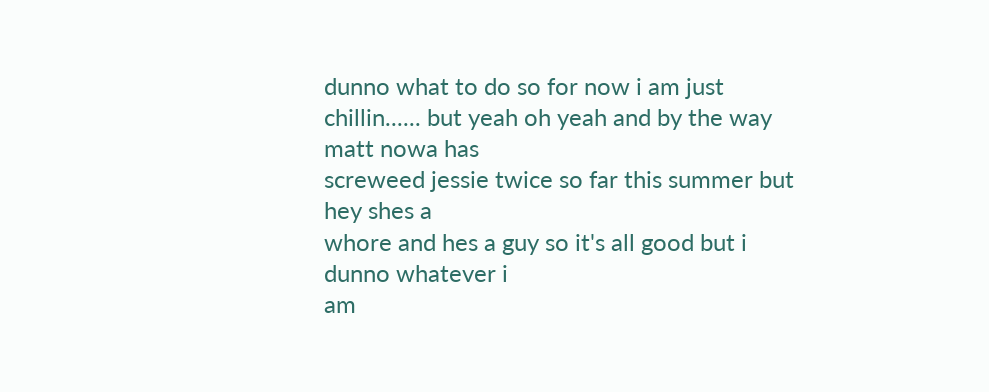dunno what to do so for now i am just
chillin...... but yeah oh yeah and by the way matt nowa has
screweed jessie twice so far this summer but hey shes a
whore and hes a guy so it's all good but i dunno whatever i
am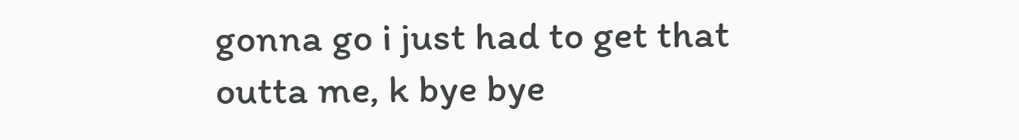gonna go i just had to get that outta me, k bye bye